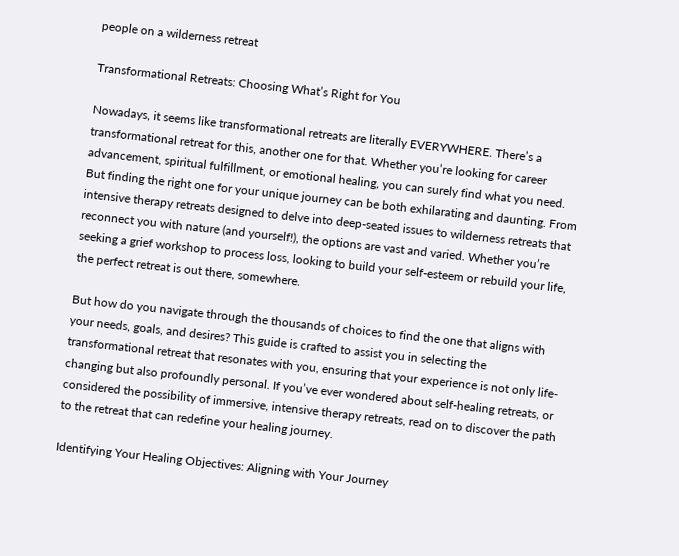people on a wilderness retreat

Transformational Retreats: Choosing What’s Right for You

Nowadays, it seems like transformational retreats are literally EVERYWHERE. There’s a transformational retreat for this, another one for that. Whether you’re looking for career advancement, spiritual fulfillment, or emotional healing, you can surely find what you need. But finding the right one for your unique journey can be both exhilarating and daunting. From intensive therapy retreats designed to delve into deep-seated issues to wilderness retreats that reconnect you with nature (and yourself!), the options are vast and varied. Whether you’re seeking a grief workshop to process loss, looking to build your self-esteem or rebuild your life, the perfect retreat is out there, somewhere.

But how do you navigate through the thousands of choices to find the one that aligns with your needs, goals, and desires? This guide is crafted to assist you in selecting the transformational retreat that resonates with you, ensuring that your experience is not only life-changing but also profoundly personal. If you’ve ever wondered about self-healing retreats, or considered the possibility of immersive, intensive therapy retreats, read on to discover the path to the retreat that can redefine your healing journey.

Identifying Your Healing Objectives: Aligning with Your Journey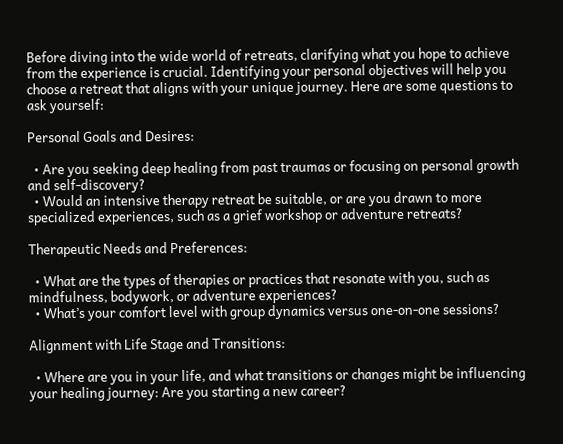Before diving into the wide world of retreats, clarifying what you hope to achieve from the experience is crucial. Identifying your personal objectives will help you choose a retreat that aligns with your unique journey. Here are some questions to ask yourself:

Personal Goals and Desires:

  • Are you seeking deep healing from past traumas or focusing on personal growth and self-discovery?
  • Would an intensive therapy retreat be suitable, or are you drawn to more specialized experiences, such as a grief workshop or adventure retreats?

Therapeutic Needs and Preferences:

  • What are the types of therapies or practices that resonate with you, such as mindfulness, bodywork, or adventure experiences?
  • What’s your comfort level with group dynamics versus one-on-one sessions?

Alignment with Life Stage and Transitions:

  • Where are you in your life, and what transitions or changes might be influencing your healing journey: Are you starting a new career?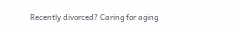Recently divorced? Caring for aging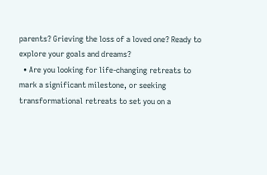parents? Grieving the loss of a loved one? Ready to explore your goals and dreams?
  • Are you looking for life-changing retreats to mark a significant milestone, or seeking transformational retreats to set you on a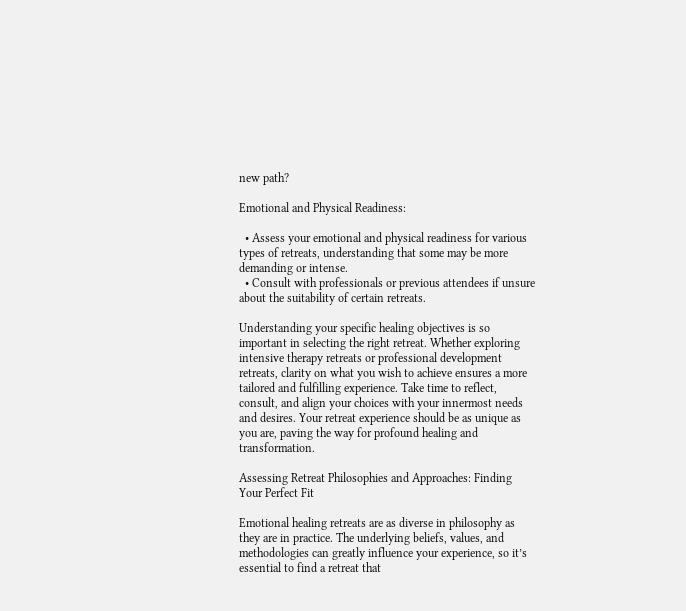new path?

Emotional and Physical Readiness:

  • Assess your emotional and physical readiness for various types of retreats, understanding that some may be more demanding or intense.
  • Consult with professionals or previous attendees if unsure about the suitability of certain retreats.

Understanding your specific healing objectives is so important in selecting the right retreat. Whether exploring intensive therapy retreats or professional development retreats, clarity on what you wish to achieve ensures a more tailored and fulfilling experience. Take time to reflect, consult, and align your choices with your innermost needs and desires. Your retreat experience should be as unique as you are, paving the way for profound healing and transformation.

Assessing Retreat Philosophies and Approaches: Finding Your Perfect Fit

Emotional healing retreats are as diverse in philosophy as they are in practice. The underlying beliefs, values, and methodologies can greatly influence your experience, so it’s essential to find a retreat that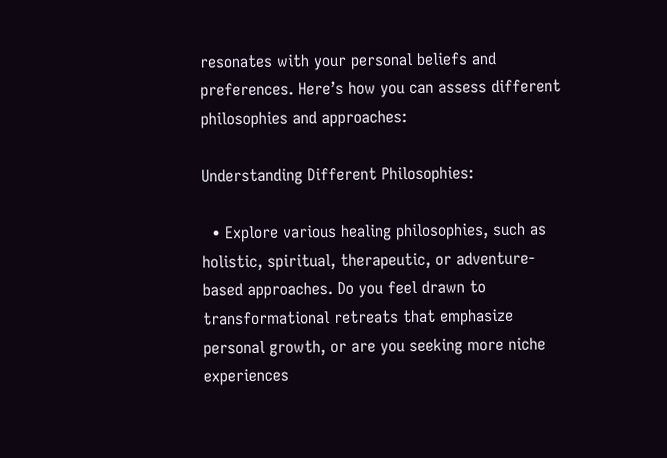resonates with your personal beliefs and preferences. Here’s how you can assess different philosophies and approaches:

Understanding Different Philosophies:

  • Explore various healing philosophies, such as holistic, spiritual, therapeutic, or adventure-based approaches. Do you feel drawn to transformational retreats that emphasize personal growth, or are you seeking more niche experiences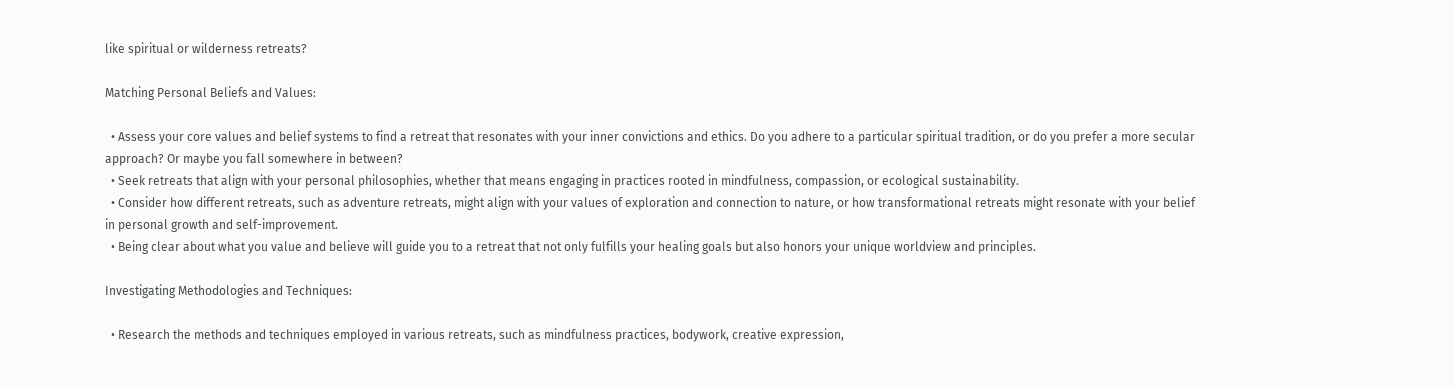like spiritual or wilderness retreats?

Matching Personal Beliefs and Values:

  • Assess your core values and belief systems to find a retreat that resonates with your inner convictions and ethics. Do you adhere to a particular spiritual tradition, or do you prefer a more secular approach? Or maybe you fall somewhere in between?
  • Seek retreats that align with your personal philosophies, whether that means engaging in practices rooted in mindfulness, compassion, or ecological sustainability.
  • Consider how different retreats, such as adventure retreats, might align with your values of exploration and connection to nature, or how transformational retreats might resonate with your belief in personal growth and self-improvement.
  • Being clear about what you value and believe will guide you to a retreat that not only fulfills your healing goals but also honors your unique worldview and principles.

Investigating Methodologies and Techniques:

  • Research the methods and techniques employed in various retreats, such as mindfulness practices, bodywork, creative expression,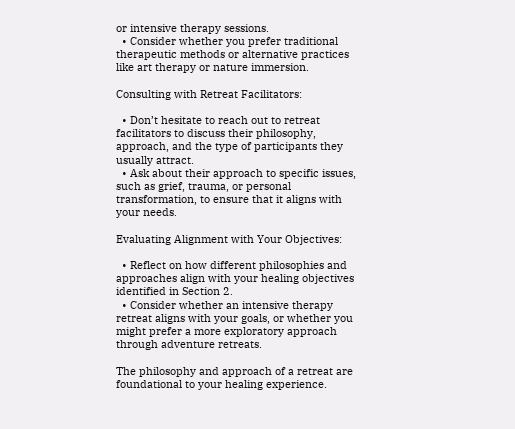or intensive therapy sessions.
  • Consider whether you prefer traditional therapeutic methods or alternative practices like art therapy or nature immersion.

Consulting with Retreat Facilitators:

  • Don’t hesitate to reach out to retreat facilitators to discuss their philosophy, approach, and the type of participants they usually attract.
  • Ask about their approach to specific issues, such as grief, trauma, or personal transformation, to ensure that it aligns with your needs.

Evaluating Alignment with Your Objectives:

  • Reflect on how different philosophies and approaches align with your healing objectives identified in Section 2.
  • Consider whether an intensive therapy retreat aligns with your goals, or whether you might prefer a more exploratory approach through adventure retreats.

The philosophy and approach of a retreat are foundational to your healing experience.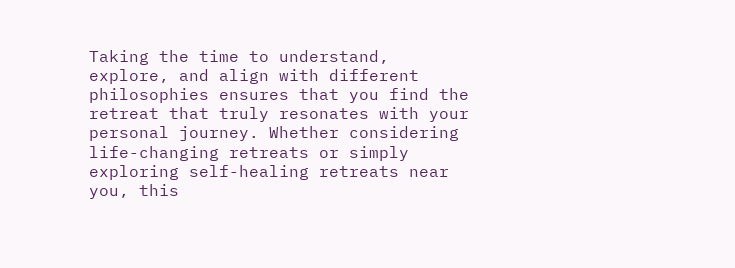Taking the time to understand, explore, and align with different philosophies ensures that you find the retreat that truly resonates with your personal journey. Whether considering life-changing retreats or simply exploring self-healing retreats near you, this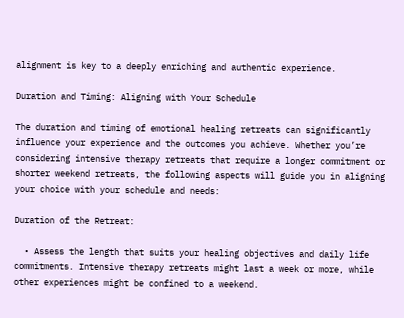alignment is key to a deeply enriching and authentic experience.

Duration and Timing: Aligning with Your Schedule

The duration and timing of emotional healing retreats can significantly influence your experience and the outcomes you achieve. Whether you’re considering intensive therapy retreats that require a longer commitment or shorter weekend retreats, the following aspects will guide you in aligning your choice with your schedule and needs:

Duration of the Retreat:

  • Assess the length that suits your healing objectives and daily life commitments. Intensive therapy retreats might last a week or more, while other experiences might be confined to a weekend.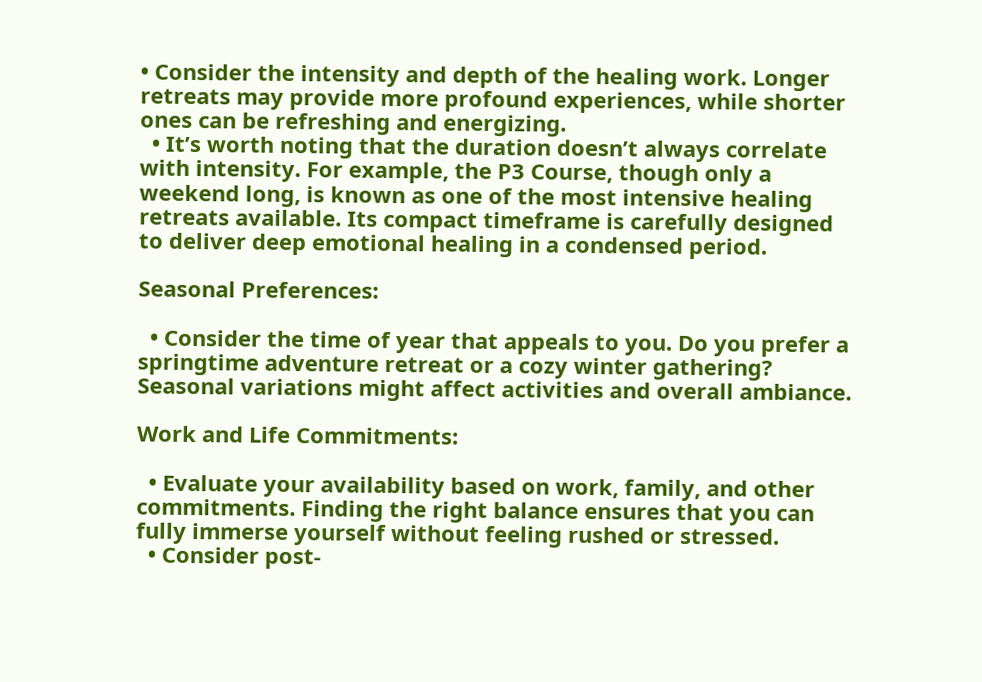• Consider the intensity and depth of the healing work. Longer retreats may provide more profound experiences, while shorter ones can be refreshing and energizing.
  • It’s worth noting that the duration doesn’t always correlate with intensity. For example, the P3 Course, though only a weekend long, is known as one of the most intensive healing retreats available. Its compact timeframe is carefully designed to deliver deep emotional healing in a condensed period.

Seasonal Preferences:

  • Consider the time of year that appeals to you. Do you prefer a springtime adventure retreat or a cozy winter gathering? Seasonal variations might affect activities and overall ambiance.

Work and Life Commitments:

  • Evaluate your availability based on work, family, and other commitments. Finding the right balance ensures that you can fully immerse yourself without feeling rushed or stressed.
  • Consider post-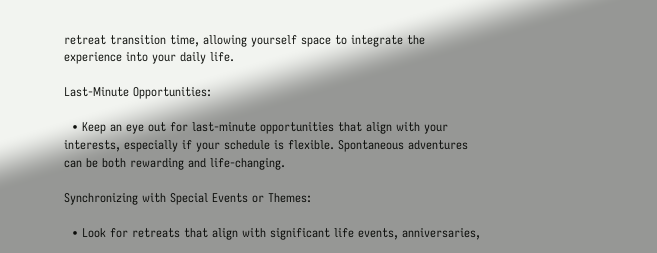retreat transition time, allowing yourself space to integrate the experience into your daily life.

Last-Minute Opportunities:

  • Keep an eye out for last-minute opportunities that align with your interests, especially if your schedule is flexible. Spontaneous adventures can be both rewarding and life-changing.

Synchronizing with Special Events or Themes:

  • Look for retreats that align with significant life events, anniversaries,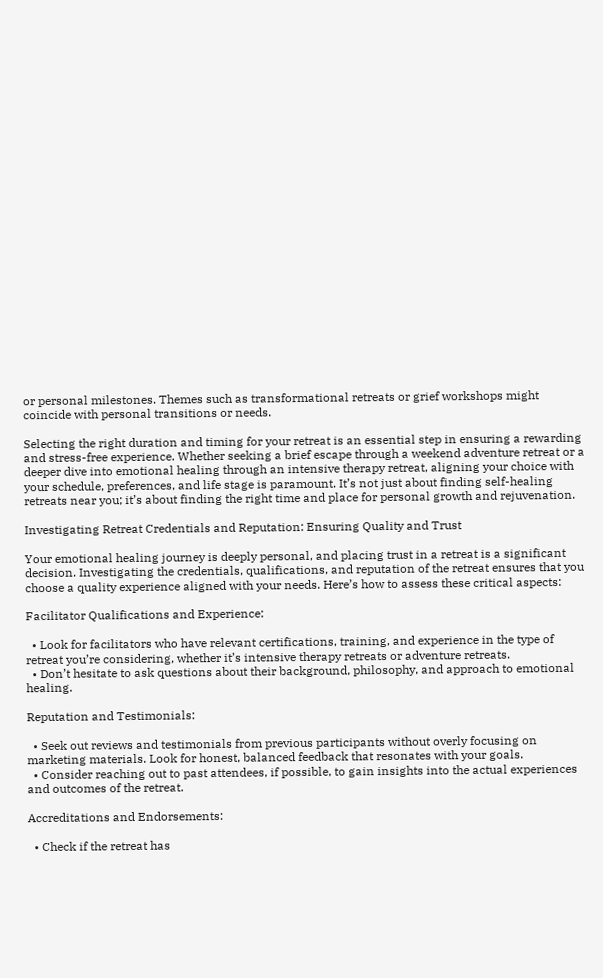or personal milestones. Themes such as transformational retreats or grief workshops might coincide with personal transitions or needs.

Selecting the right duration and timing for your retreat is an essential step in ensuring a rewarding and stress-free experience. Whether seeking a brief escape through a weekend adventure retreat or a deeper dive into emotional healing through an intensive therapy retreat, aligning your choice with your schedule, preferences, and life stage is paramount. It’s not just about finding self-healing retreats near you; it’s about finding the right time and place for personal growth and rejuvenation.

Investigating Retreat Credentials and Reputation: Ensuring Quality and Trust

Your emotional healing journey is deeply personal, and placing trust in a retreat is a significant decision. Investigating the credentials, qualifications, and reputation of the retreat ensures that you choose a quality experience aligned with your needs. Here’s how to assess these critical aspects:

Facilitator Qualifications and Experience:

  • Look for facilitators who have relevant certifications, training, and experience in the type of retreat you’re considering, whether it’s intensive therapy retreats or adventure retreats.
  • Don’t hesitate to ask questions about their background, philosophy, and approach to emotional healing.

Reputation and Testimonials:

  • Seek out reviews and testimonials from previous participants without overly focusing on marketing materials. Look for honest, balanced feedback that resonates with your goals.
  • Consider reaching out to past attendees, if possible, to gain insights into the actual experiences and outcomes of the retreat.

Accreditations and Endorsements:

  • Check if the retreat has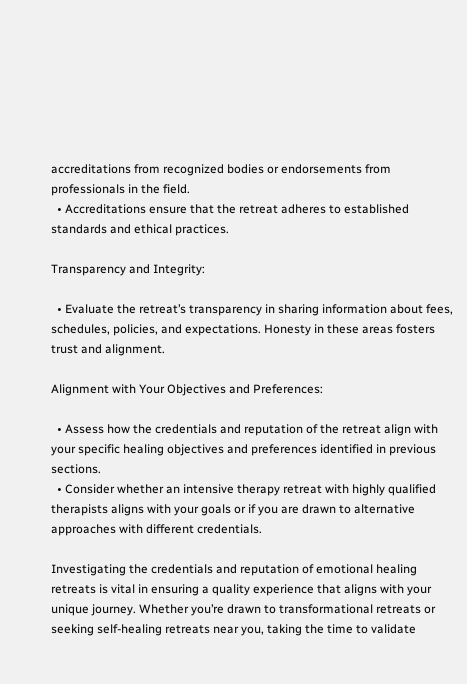accreditations from recognized bodies or endorsements from professionals in the field.
  • Accreditations ensure that the retreat adheres to established standards and ethical practices.

Transparency and Integrity:

  • Evaluate the retreat’s transparency in sharing information about fees, schedules, policies, and expectations. Honesty in these areas fosters trust and alignment.

Alignment with Your Objectives and Preferences:

  • Assess how the credentials and reputation of the retreat align with your specific healing objectives and preferences identified in previous sections.
  • Consider whether an intensive therapy retreat with highly qualified therapists aligns with your goals or if you are drawn to alternative approaches with different credentials.

Investigating the credentials and reputation of emotional healing retreats is vital in ensuring a quality experience that aligns with your unique journey. Whether you’re drawn to transformational retreats or seeking self-healing retreats near you, taking the time to validate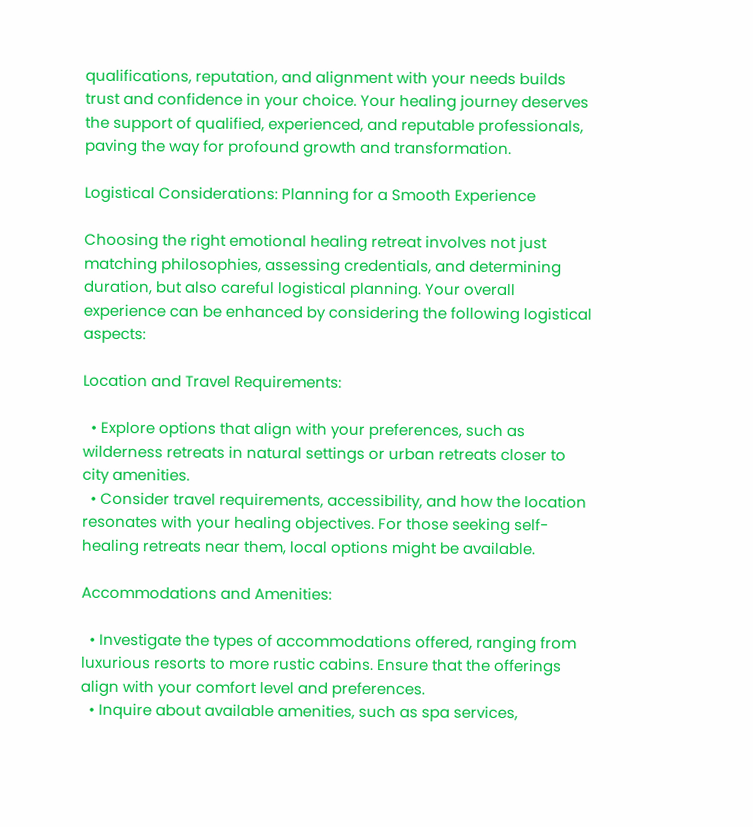qualifications, reputation, and alignment with your needs builds trust and confidence in your choice. Your healing journey deserves the support of qualified, experienced, and reputable professionals, paving the way for profound growth and transformation.

Logistical Considerations: Planning for a Smooth Experience

Choosing the right emotional healing retreat involves not just matching philosophies, assessing credentials, and determining duration, but also careful logistical planning. Your overall experience can be enhanced by considering the following logistical aspects:

Location and Travel Requirements:

  • Explore options that align with your preferences, such as wilderness retreats in natural settings or urban retreats closer to city amenities.
  • Consider travel requirements, accessibility, and how the location resonates with your healing objectives. For those seeking self-healing retreats near them, local options might be available.

Accommodations and Amenities:

  • Investigate the types of accommodations offered, ranging from luxurious resorts to more rustic cabins. Ensure that the offerings align with your comfort level and preferences.
  • Inquire about available amenities, such as spa services,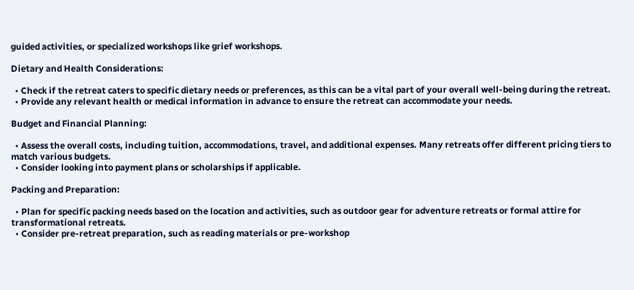guided activities, or specialized workshops like grief workshops.

Dietary and Health Considerations:

  • Check if the retreat caters to specific dietary needs or preferences, as this can be a vital part of your overall well-being during the retreat.
  • Provide any relevant health or medical information in advance to ensure the retreat can accommodate your needs.

Budget and Financial Planning:

  • Assess the overall costs, including tuition, accommodations, travel, and additional expenses. Many retreats offer different pricing tiers to match various budgets.
  • Consider looking into payment plans or scholarships if applicable.

Packing and Preparation:

  • Plan for specific packing needs based on the location and activities, such as outdoor gear for adventure retreats or formal attire for transformational retreats.
  • Consider pre-retreat preparation, such as reading materials or pre-workshop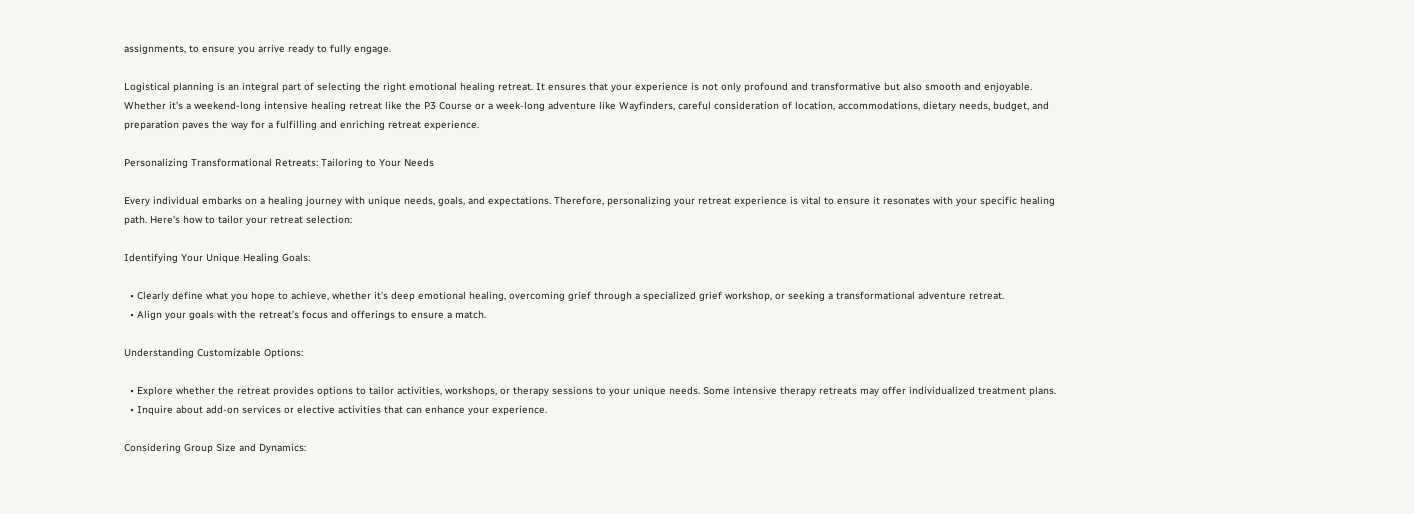assignments, to ensure you arrive ready to fully engage.

Logistical planning is an integral part of selecting the right emotional healing retreat. It ensures that your experience is not only profound and transformative but also smooth and enjoyable. Whether it’s a weekend-long intensive healing retreat like the P3 Course or a week-long adventure like Wayfinders, careful consideration of location, accommodations, dietary needs, budget, and preparation paves the way for a fulfilling and enriching retreat experience.

Personalizing Transformational Retreats: Tailoring to Your Needs

Every individual embarks on a healing journey with unique needs, goals, and expectations. Therefore, personalizing your retreat experience is vital to ensure it resonates with your specific healing path. Here’s how to tailor your retreat selection:

Identifying Your Unique Healing Goals:

  • Clearly define what you hope to achieve, whether it’s deep emotional healing, overcoming grief through a specialized grief workshop, or seeking a transformational adventure retreat.
  • Align your goals with the retreat’s focus and offerings to ensure a match.

Understanding Customizable Options:

  • Explore whether the retreat provides options to tailor activities, workshops, or therapy sessions to your unique needs. Some intensive therapy retreats may offer individualized treatment plans.
  • Inquire about add-on services or elective activities that can enhance your experience.

Considering Group Size and Dynamics: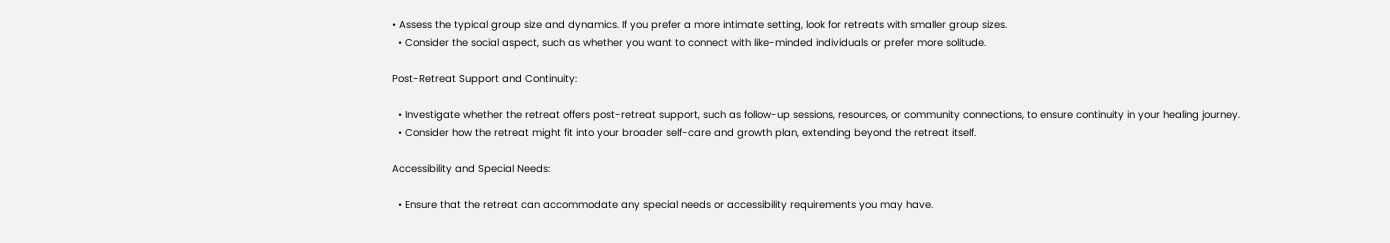• Assess the typical group size and dynamics. If you prefer a more intimate setting, look for retreats with smaller group sizes.
  • Consider the social aspect, such as whether you want to connect with like-minded individuals or prefer more solitude.

Post-Retreat Support and Continuity:

  • Investigate whether the retreat offers post-retreat support, such as follow-up sessions, resources, or community connections, to ensure continuity in your healing journey.
  • Consider how the retreat might fit into your broader self-care and growth plan, extending beyond the retreat itself.

Accessibility and Special Needs:

  • Ensure that the retreat can accommodate any special needs or accessibility requirements you may have.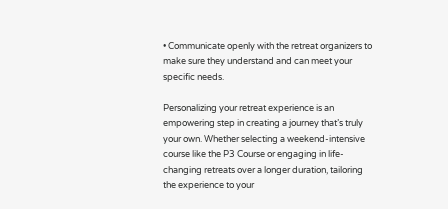• Communicate openly with the retreat organizers to make sure they understand and can meet your specific needs.

Personalizing your retreat experience is an empowering step in creating a journey that’s truly your own. Whether selecting a weekend-intensive course like the P3 Course or engaging in life-changing retreats over a longer duration, tailoring the experience to your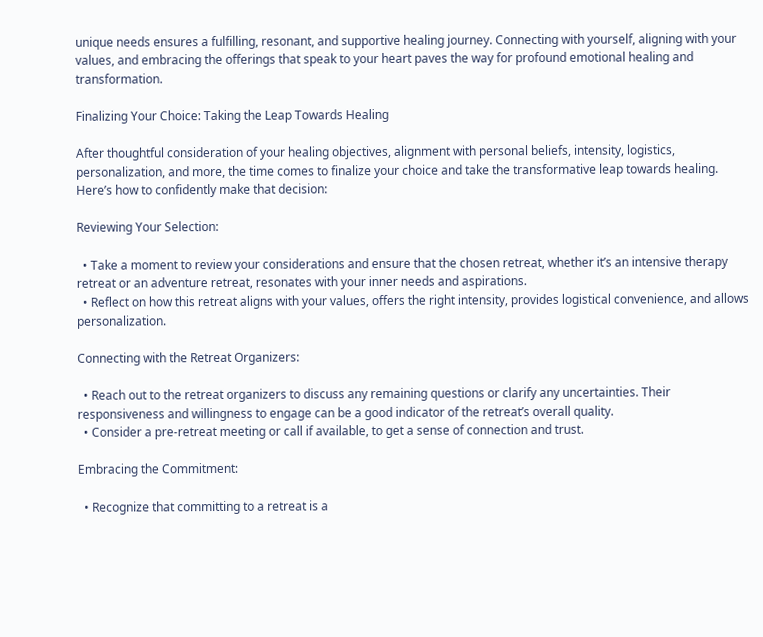unique needs ensures a fulfilling, resonant, and supportive healing journey. Connecting with yourself, aligning with your values, and embracing the offerings that speak to your heart paves the way for profound emotional healing and transformation.

Finalizing Your Choice: Taking the Leap Towards Healing

After thoughtful consideration of your healing objectives, alignment with personal beliefs, intensity, logistics, personalization, and more, the time comes to finalize your choice and take the transformative leap towards healing. Here’s how to confidently make that decision:

Reviewing Your Selection:

  • Take a moment to review your considerations and ensure that the chosen retreat, whether it’s an intensive therapy retreat or an adventure retreat, resonates with your inner needs and aspirations.
  • Reflect on how this retreat aligns with your values, offers the right intensity, provides logistical convenience, and allows personalization.

Connecting with the Retreat Organizers:

  • Reach out to the retreat organizers to discuss any remaining questions or clarify any uncertainties. Their responsiveness and willingness to engage can be a good indicator of the retreat’s overall quality.
  • Consider a pre-retreat meeting or call if available, to get a sense of connection and trust.

Embracing the Commitment:

  • Recognize that committing to a retreat is a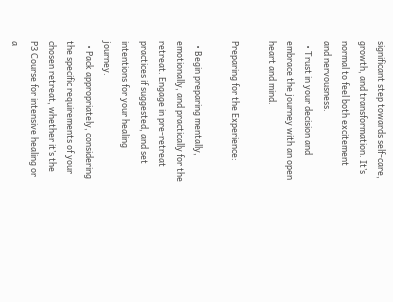significant step towards self-care, growth, and transformation. It’s normal to feel both excitement and nervousness.
  • Trust in your decision and embrace the journey with an open heart and mind.

Preparing for the Experience:

  • Begin preparing mentally, emotionally, and practically for the retreat. Engage in pre-retreat practices if suggested, and set intentions for your healing journey.
  • Pack appropriately, considering the specific requirements of your chosen retreat, whether it’s the P3 Course for intensive healing or a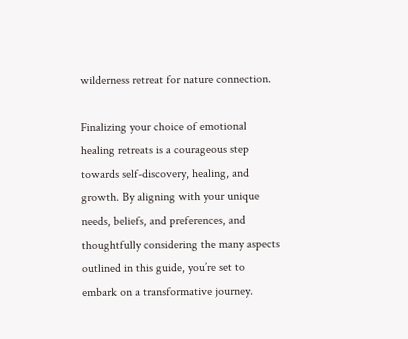wilderness retreat for nature connection.

Finalizing your choice of emotional healing retreats is a courageous step towards self-discovery, healing, and growth. By aligning with your unique needs, beliefs, and preferences, and thoughtfully considering the many aspects outlined in this guide, you’re set to embark on a transformative journey.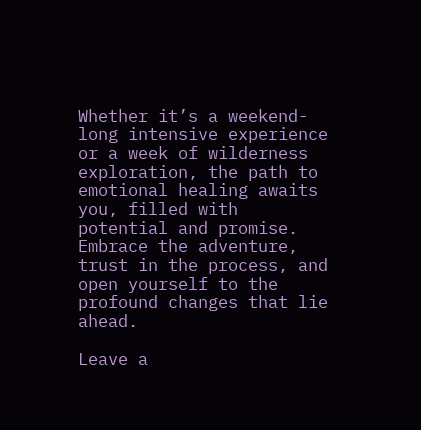Whether it’s a weekend-long intensive experience or a week of wilderness exploration, the path to emotional healing awaits you, filled with potential and promise. Embrace the adventure, trust in the process, and open yourself to the profound changes that lie ahead.

Leave a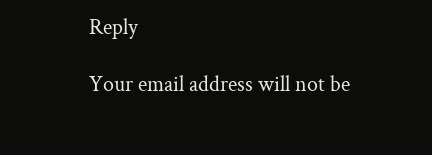Reply

Your email address will not be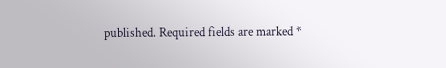published. Required fields are marked *